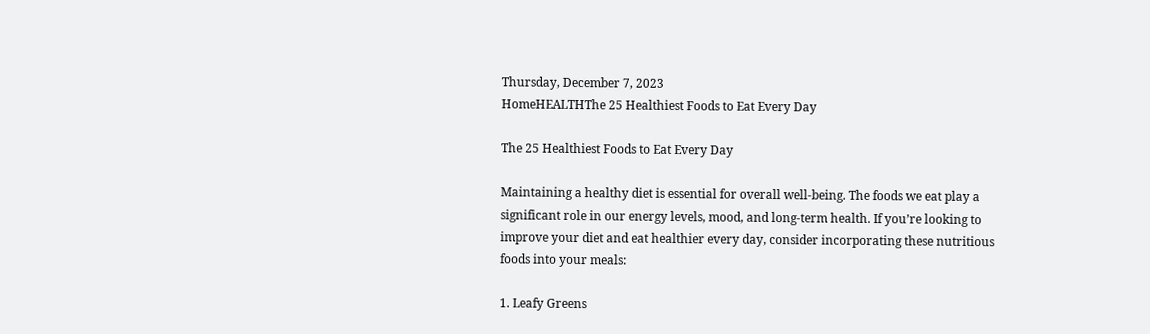Thursday, December 7, 2023
HomeHEALTHThe 25 Healthiest Foods to Eat Every Day

The 25 Healthiest Foods to Eat Every Day

Maintaining a healthy diet is essential for overall well-being. The foods we eat play a significant role in our energy levels, mood, and long-term health. If you’re looking to improve your diet and eat healthier every day, consider incorporating these nutritious foods into your meals:

1. Leafy Greens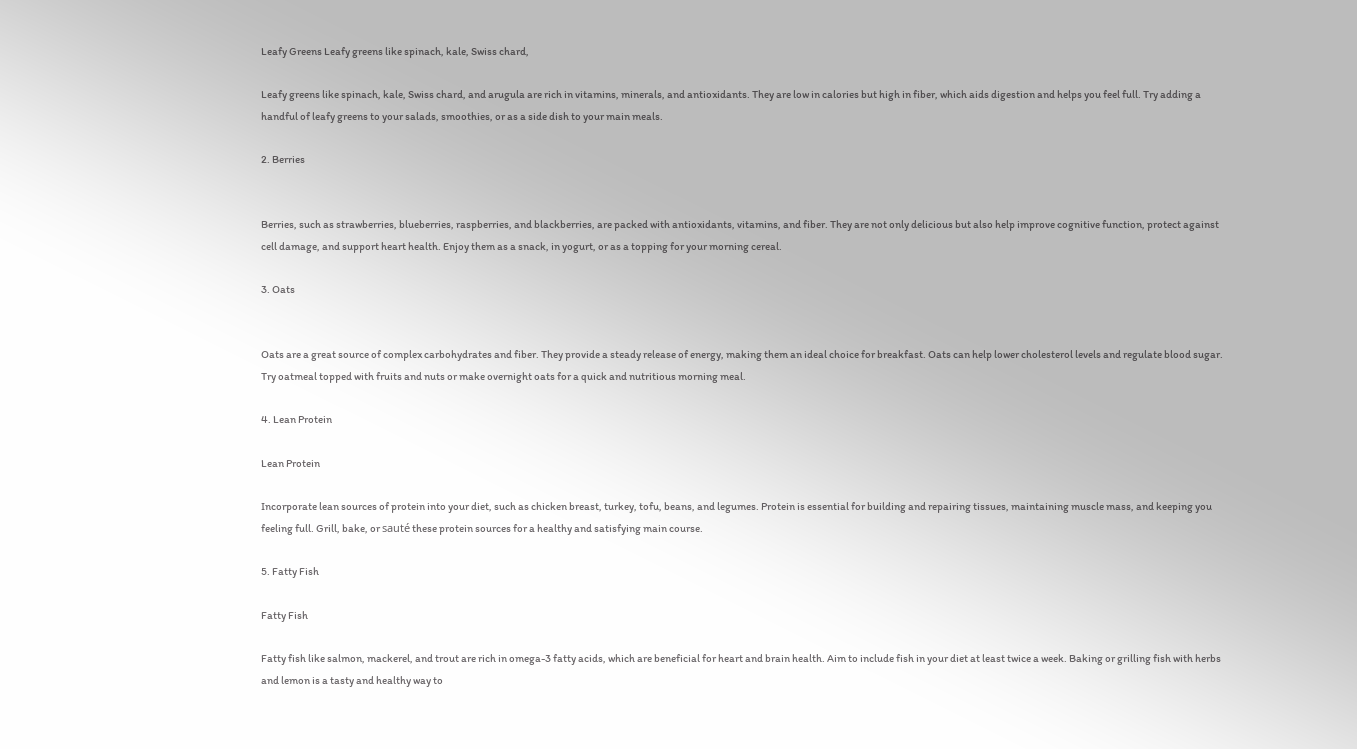Leafy Greens Leafy greens like spinach, kale, Swiss chard,

Leafy greens like spinach, kale, Swiss chard, and arugula are rich in vitamins, minerals, and antioxidants. They are low in calories but high in fiber, which aids digestion and helps you feel full. Try adding a handful of leafy greens to your salads, smoothies, or as a side dish to your main meals.

2. Berries


Berries, such as strawberries, blueberries, raspberries, and blackberries, are packed with antioxidants, vitamins, and fiber. They are not only delicious but also help improve cognitive function, protect against cell damage, and support heart health. Enjoy them as a snack, in yogurt, or as a topping for your morning cereal.

3. Oats


Oats are a great source of complex carbohydrates and fiber. They provide a steady release of energy, making them an ideal choice for breakfast. Oats can help lower cholesterol levels and regulate blood sugar. Try oatmeal topped with fruits and nuts or make overnight oats for a quick and nutritious morning meal.

4. Lean Protein

Lean Protein

Incorporate lean sources of protein into your diet, such as chicken breast, turkey, tofu, beans, and legumes. Protein is essential for building and repairing tissues, maintaining muscle mass, and keeping you feeling full. Grill, bake, or sauté these protein sources for a healthy and satisfying main course.

5. Fatty Fish

Fatty Fish

Fatty fish like salmon, mackerel, and trout are rich in omega-3 fatty acids, which are beneficial for heart and brain health. Aim to include fish in your diet at least twice a week. Baking or grilling fish with herbs and lemon is a tasty and healthy way to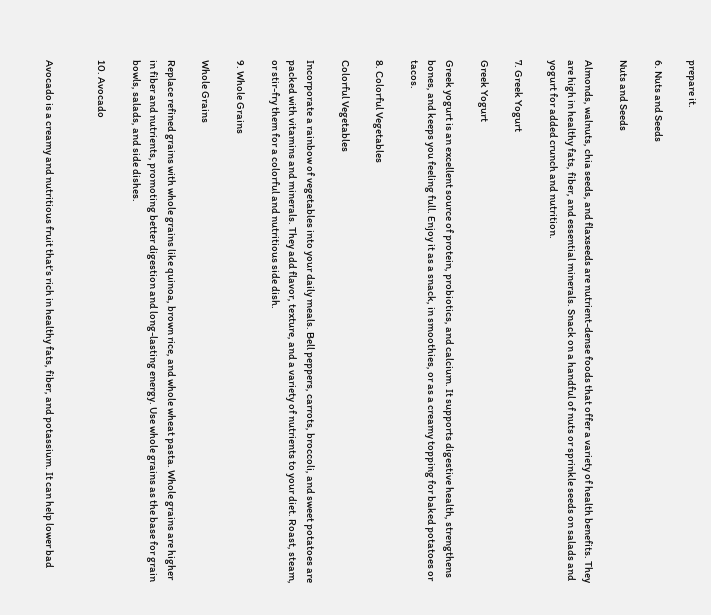prepare it.

6. Nuts and Seeds

Nuts and Seeds

Almonds, walnuts, chia seeds, and flaxseeds are nutrient-dense foods that offer a variety of health benefits. They are high in healthy fats, fiber, and essential minerals. Snack on a handful of nuts or sprinkle seeds on salads and yogurt for added crunch and nutrition.

7. Greek Yogurt

Greek Yogurt

Greek yogurt is an excellent source of protein, probiotics, and calcium. It supports digestive health, strengthens bones, and keeps you feeling full. Enjoy it as a snack, in smoothies, or as a creamy topping for baked potatoes or tacos.

8. Colorful Vegetables

Colorful Vegetables

Incorporate a rainbow of vegetables into your daily meals. Bell peppers, carrots, broccoli, and sweet potatoes are packed with vitamins and minerals. They add flavor, texture, and a variety of nutrients to your diet. Roast, steam, or stir-fry them for a colorful and nutritious side dish.

9. Whole Grains

Whole Grains

Replace refined grains with whole grains like quinoa, brown rice, and whole wheat pasta. Whole grains are higher in fiber and nutrients, promoting better digestion and long-lasting energy. Use whole grains as the base for grain bowls, salads, and side dishes.

10. Avocado


Avocado is a creamy and nutritious fruit that’s rich in healthy fats, fiber, and potassium. It can help lower bad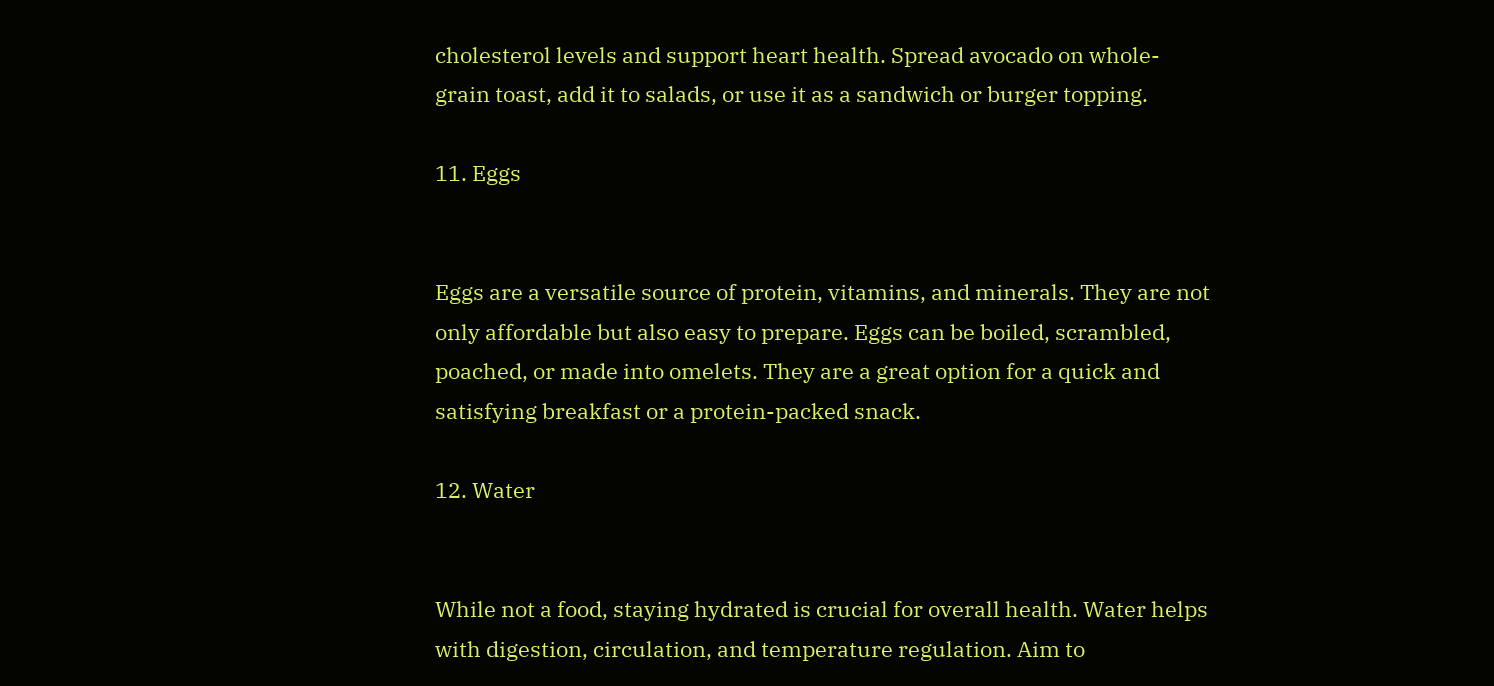cholesterol levels and support heart health. Spread avocado on whole-grain toast, add it to salads, or use it as a sandwich or burger topping.

11. Eggs


Eggs are a versatile source of protein, vitamins, and minerals. They are not only affordable but also easy to prepare. Eggs can be boiled, scrambled, poached, or made into omelets. They are a great option for a quick and satisfying breakfast or a protein-packed snack.

12. Water


While not a food, staying hydrated is crucial for overall health. Water helps with digestion, circulation, and temperature regulation. Aim to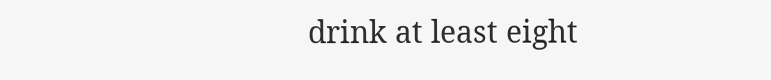drink at least eight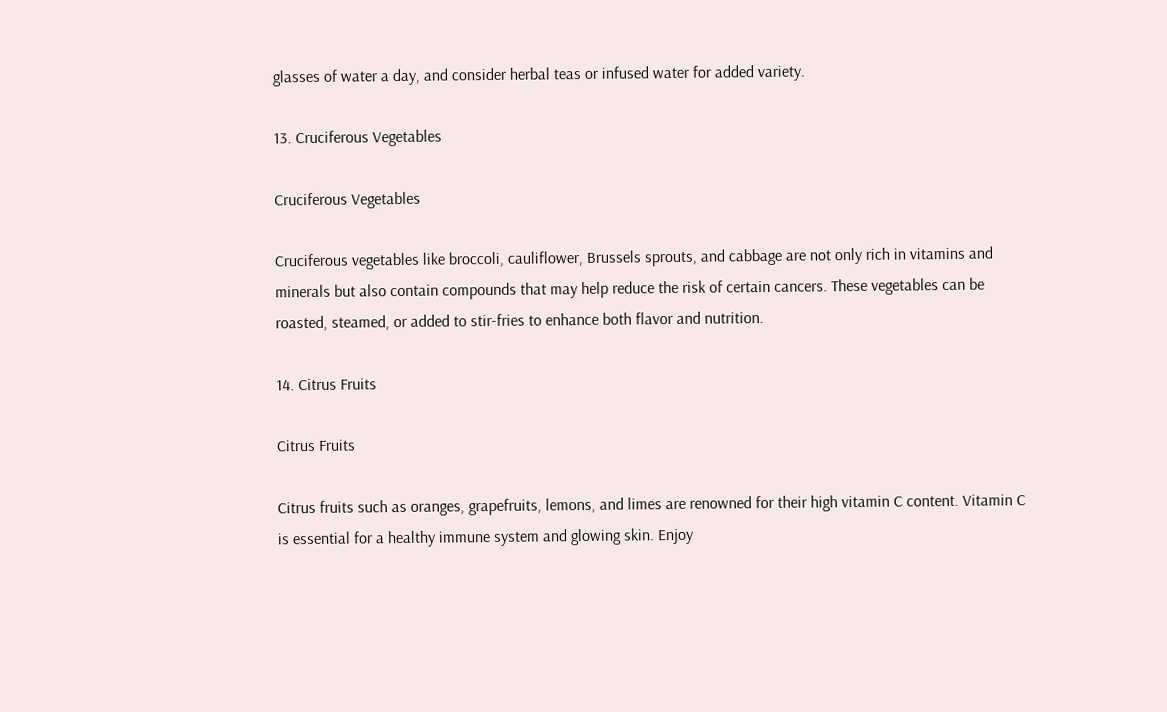glasses of water a day, and consider herbal teas or infused water for added variety.

13. Cruciferous Vegetables

Cruciferous Vegetables

Cruciferous vegetables like broccoli, cauliflower, Brussels sprouts, and cabbage are not only rich in vitamins and minerals but also contain compounds that may help reduce the risk of certain cancers. These vegetables can be roasted, steamed, or added to stir-fries to enhance both flavor and nutrition.

14. Citrus Fruits

Citrus Fruits

Citrus fruits such as oranges, grapefruits, lemons, and limes are renowned for their high vitamin C content. Vitamin C is essential for a healthy immune system and glowing skin. Enjoy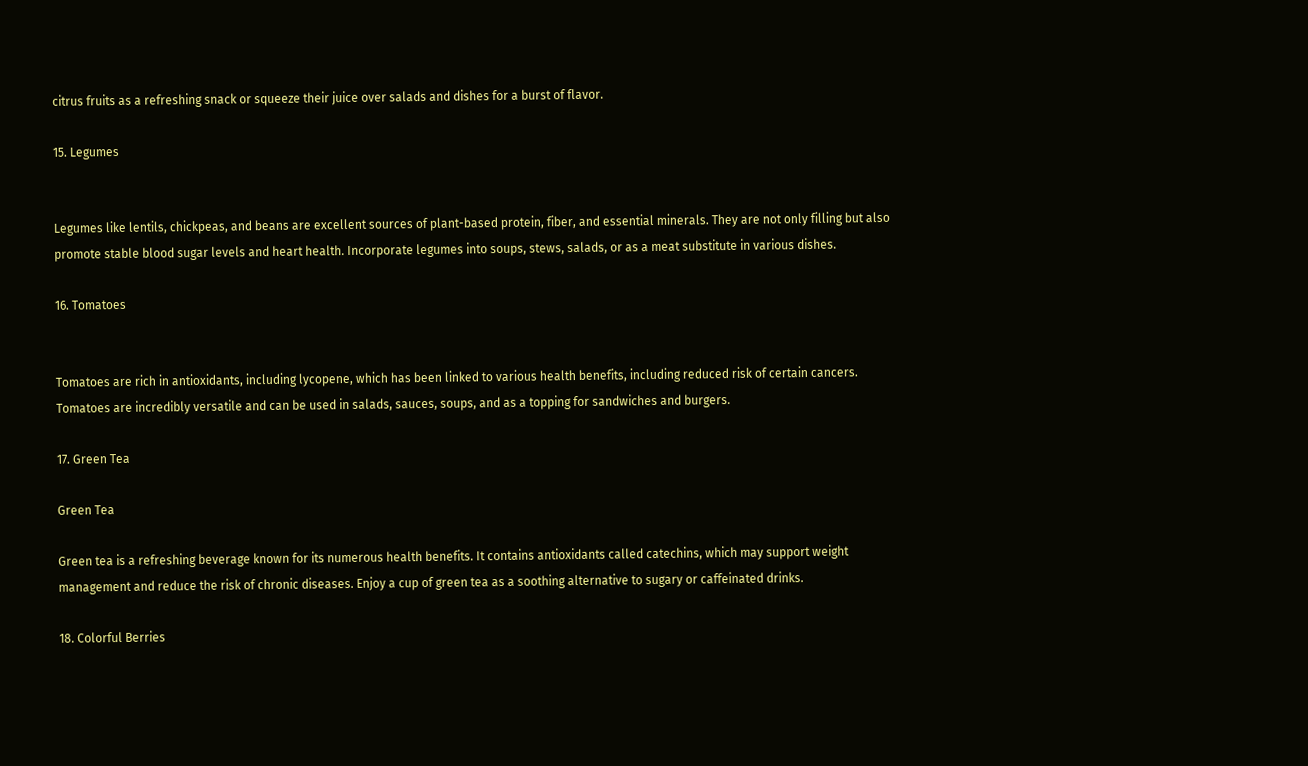citrus fruits as a refreshing snack or squeeze their juice over salads and dishes for a burst of flavor.

15. Legumes


Legumes like lentils, chickpeas, and beans are excellent sources of plant-based protein, fiber, and essential minerals. They are not only filling but also promote stable blood sugar levels and heart health. Incorporate legumes into soups, stews, salads, or as a meat substitute in various dishes.

16. Tomatoes


Tomatoes are rich in antioxidants, including lycopene, which has been linked to various health benefits, including reduced risk of certain cancers. Tomatoes are incredibly versatile and can be used in salads, sauces, soups, and as a topping for sandwiches and burgers.

17. Green Tea

Green Tea

Green tea is a refreshing beverage known for its numerous health benefits. It contains antioxidants called catechins, which may support weight management and reduce the risk of chronic diseases. Enjoy a cup of green tea as a soothing alternative to sugary or caffeinated drinks.

18. Colorful Berries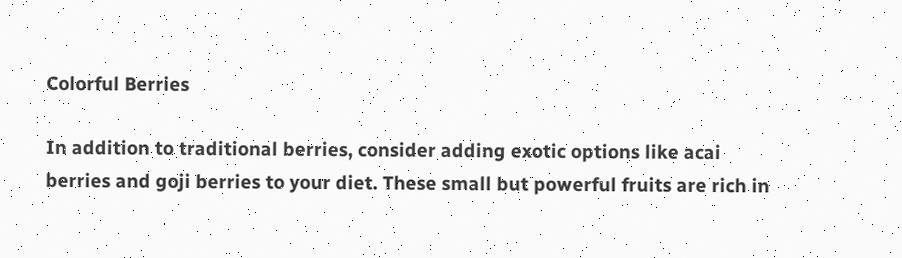Colorful Berries

In addition to traditional berries, consider adding exotic options like acai berries and goji berries to your diet. These small but powerful fruits are rich in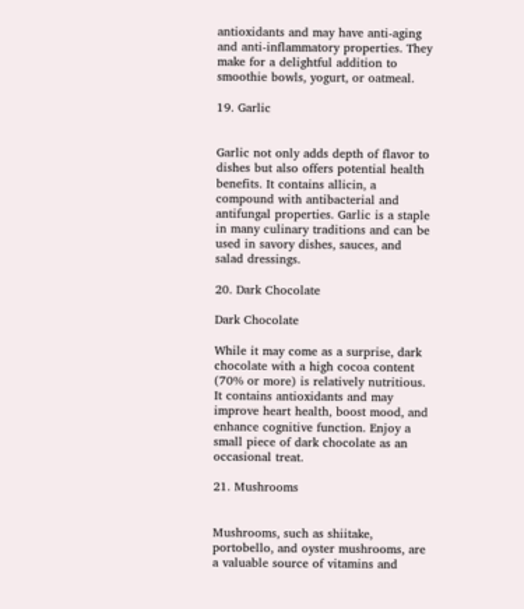antioxidants and may have anti-aging and anti-inflammatory properties. They make for a delightful addition to smoothie bowls, yogurt, or oatmeal.

19. Garlic


Garlic not only adds depth of flavor to dishes but also offers potential health benefits. It contains allicin, a compound with antibacterial and antifungal properties. Garlic is a staple in many culinary traditions and can be used in savory dishes, sauces, and salad dressings.

20. Dark Chocolate

Dark Chocolate

While it may come as a surprise, dark chocolate with a high cocoa content (70% or more) is relatively nutritious. It contains antioxidants and may improve heart health, boost mood, and enhance cognitive function. Enjoy a small piece of dark chocolate as an occasional treat.

21. Mushrooms


Mushrooms, such as shiitake, portobello, and oyster mushrooms, are a valuable source of vitamins and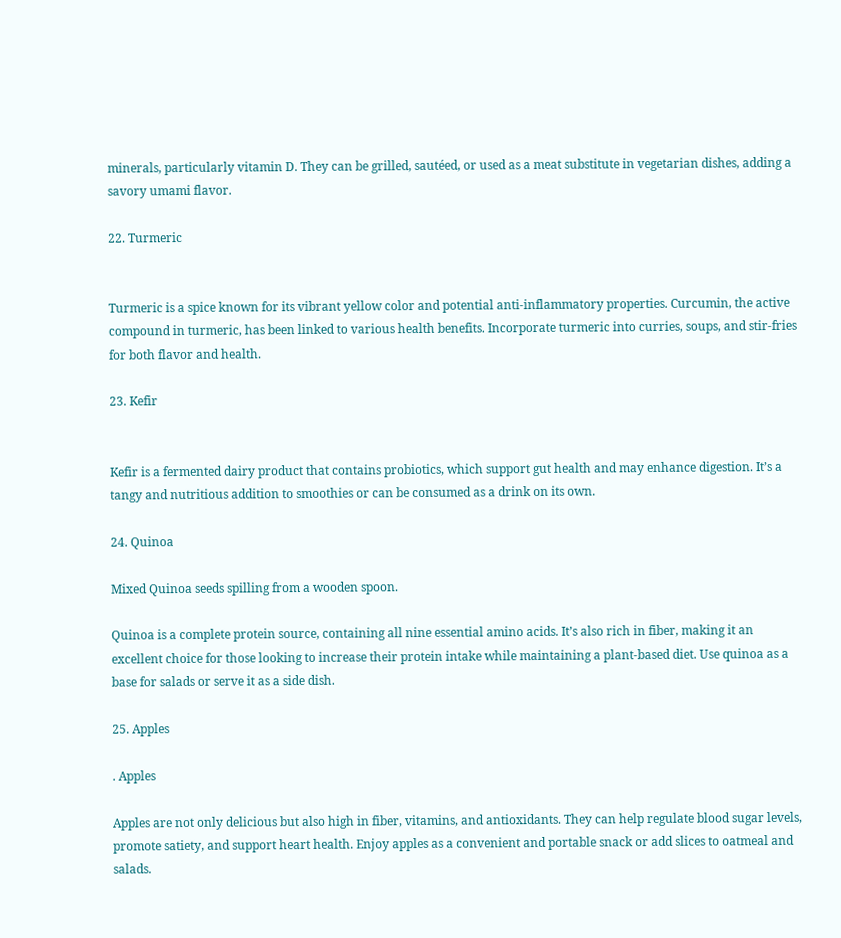minerals, particularly vitamin D. They can be grilled, sautéed, or used as a meat substitute in vegetarian dishes, adding a savory umami flavor.

22. Turmeric


Turmeric is a spice known for its vibrant yellow color and potential anti-inflammatory properties. Curcumin, the active compound in turmeric, has been linked to various health benefits. Incorporate turmeric into curries, soups, and stir-fries for both flavor and health.

23. Kefir


Kefir is a fermented dairy product that contains probiotics, which support gut health and may enhance digestion. It’s a tangy and nutritious addition to smoothies or can be consumed as a drink on its own.

24. Quinoa

Mixed Quinoa seeds spilling from a wooden spoon.

Quinoa is a complete protein source, containing all nine essential amino acids. It’s also rich in fiber, making it an excellent choice for those looking to increase their protein intake while maintaining a plant-based diet. Use quinoa as a base for salads or serve it as a side dish.

25. Apples

. Apples

Apples are not only delicious but also high in fiber, vitamins, and antioxidants. They can help regulate blood sugar levels, promote satiety, and support heart health. Enjoy apples as a convenient and portable snack or add slices to oatmeal and salads.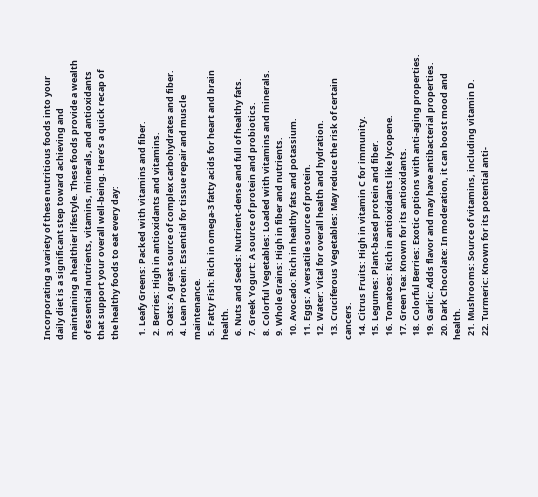Incorporating a variety of these nutritious foods into your daily diet is a significant step toward achieving and maintaining a healthier lifestyle. These foods provide a wealth of essential nutrients, vitamins, minerals, and antioxidants that support your overall well-being. Here’s a quick recap of the healthy foods to eat every day:

  1. Leafy Greens: Packed with vitamins and fiber.
  2. Berries: High in antioxidants and vitamins.
  3. Oats: A great source of complex carbohydrates and fiber.
  4. Lean Protein: Essential for tissue repair and muscle maintenance.
  5. Fatty Fish: Rich in omega-3 fatty acids for heart and brain health.
  6. Nuts and Seeds: Nutrient-dense and full of healthy fats.
  7. Greek Yogurt: A source of protein and probiotics.
  8. Colorful Vegetables: Loaded with vitamins and minerals.
  9. Whole Grains: High in fiber and nutrients.
  10. Avocado: Rich in healthy fats and potassium.
  11. Eggs: A versatile source of protein.
  12. Water: Vital for overall health and hydration.
  13. Cruciferous Vegetables: May reduce the risk of certain cancers.
  14. Citrus Fruits: High in vitamin C for immunity.
  15. Legumes: Plant-based protein and fiber.
  16. Tomatoes: Rich in antioxidants like lycopene.
  17. Green Tea: Known for its antioxidants.
  18. Colorful Berries: Exotic options with anti-aging properties.
  19. Garlic: Adds flavor and may have antibacterial properties.
  20. Dark Chocolate: In moderation, it can boost mood and health.
  21. Mushrooms: Source of vitamins, including vitamin D.
  22. Turmeric: Known for its potential anti-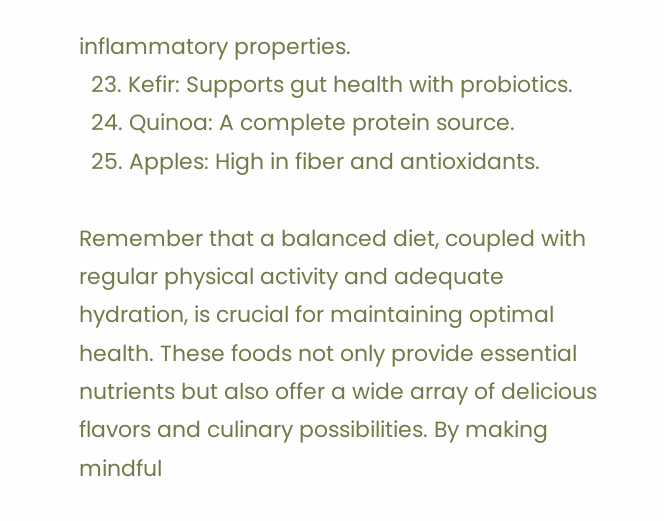inflammatory properties.
  23. Kefir: Supports gut health with probiotics.
  24. Quinoa: A complete protein source.
  25. Apples: High in fiber and antioxidants.

Remember that a balanced diet, coupled with regular physical activity and adequate hydration, is crucial for maintaining optimal health. These foods not only provide essential nutrients but also offer a wide array of delicious flavors and culinary possibilities. By making mindful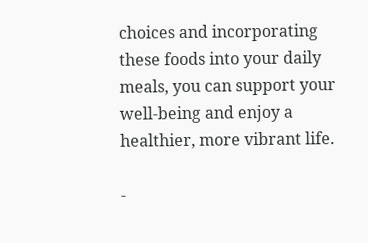choices and incorporating these foods into your daily meals, you can support your well-being and enjoy a healthier, more vibrant life.

-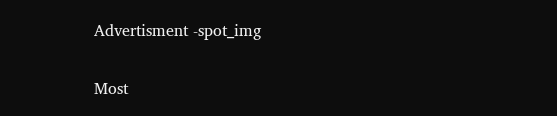Advertisment -spot_img

Most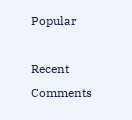Popular

Recent Comments